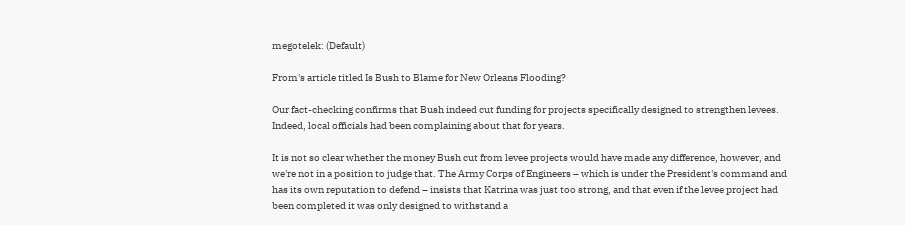megotelek: (Default)

From's article titled Is Bush to Blame for New Orleans Flooding?

Our fact-checking confirms that Bush indeed cut funding for projects specifically designed to strengthen levees. Indeed, local officials had been complaining about that for years.

It is not so clear whether the money Bush cut from levee projects would have made any difference, however, and we're not in a position to judge that. The Army Corps of Engineers – which is under the President's command and has its own reputation to defend – insists that Katrina was just too strong, and that even if the levee project had been completed it was only designed to withstand a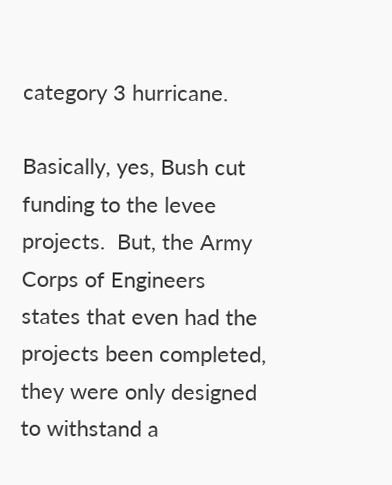category 3 hurricane.

Basically, yes, Bush cut funding to the levee projects.  But, the Army Corps of Engineers states that even had the projects been completed, they were only designed to withstand a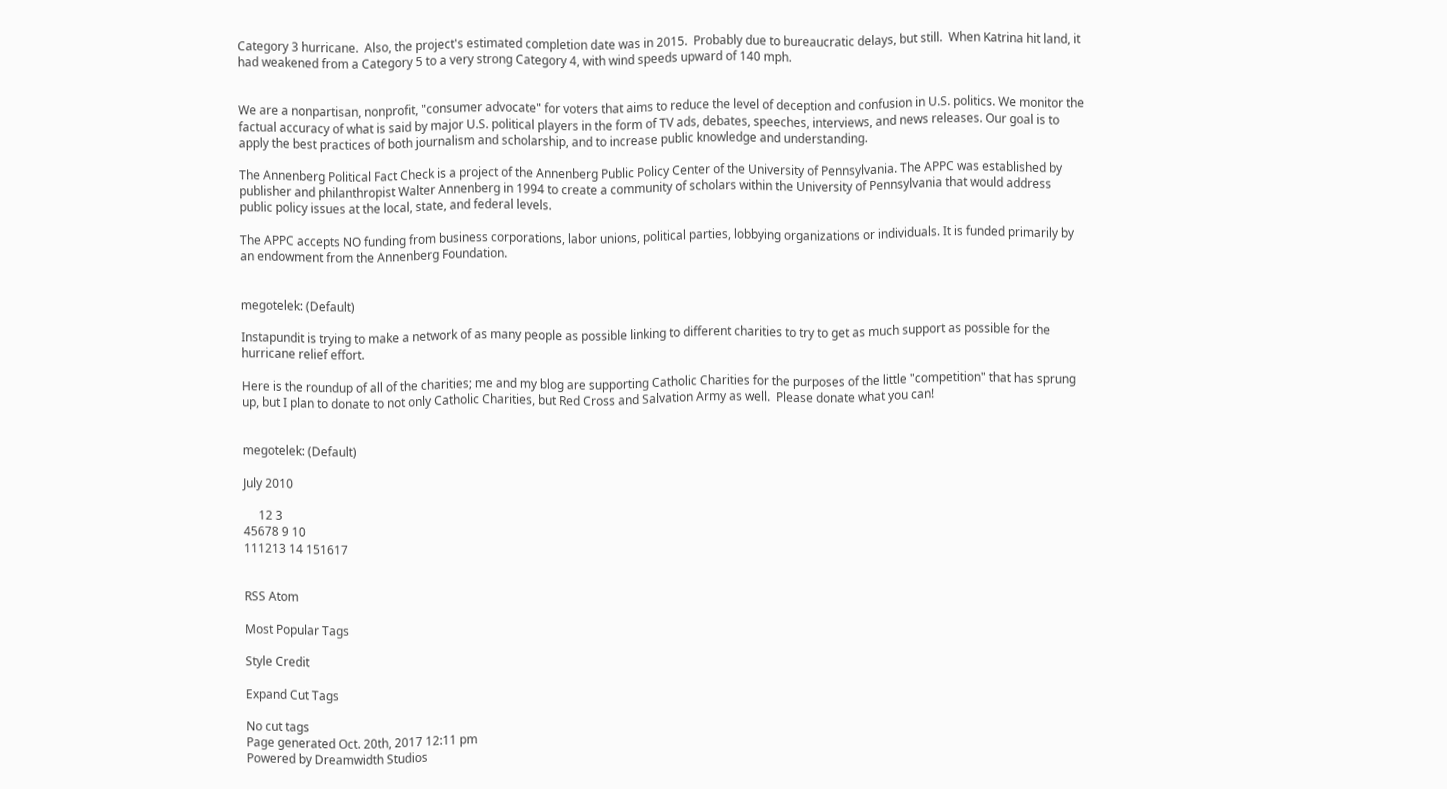Category 3 hurricane.  Also, the project's estimated completion date was in 2015.  Probably due to bureaucratic delays, but still.  When Katrina hit land, it had weakened from a Category 5 to a very strong Category 4, with wind speeds upward of 140 mph.


We are a nonpartisan, nonprofit, "consumer advocate" for voters that aims to reduce the level of deception and confusion in U.S. politics. We monitor the factual accuracy of what is said by major U.S. political players in the form of TV ads, debates, speeches, interviews, and news releases. Our goal is to apply the best practices of both journalism and scholarship, and to increase public knowledge and understanding.

The Annenberg Political Fact Check is a project of the Annenberg Public Policy Center of the University of Pennsylvania. The APPC was established by publisher and philanthropist Walter Annenberg in 1994 to create a community of scholars within the University of Pennsylvania that would address public policy issues at the local, state, and federal levels.

The APPC accepts NO funding from business corporations, labor unions, political parties, lobbying organizations or individuals. It is funded primarily by an endowment from the Annenberg Foundation.


megotelek: (Default)

Instapundit is trying to make a network of as many people as possible linking to different charities to try to get as much support as possible for the hurricane relief effort.

Here is the roundup of all of the charities; me and my blog are supporting Catholic Charities for the purposes of the little "competition" that has sprung up, but I plan to donate to not only Catholic Charities, but Red Cross and Salvation Army as well.  Please donate what you can!


megotelek: (Default)

July 2010

     12 3
45678 9 10
111213 14 151617


RSS Atom

Most Popular Tags

Style Credit

Expand Cut Tags

No cut tags
Page generated Oct. 20th, 2017 12:11 pm
Powered by Dreamwidth Studios